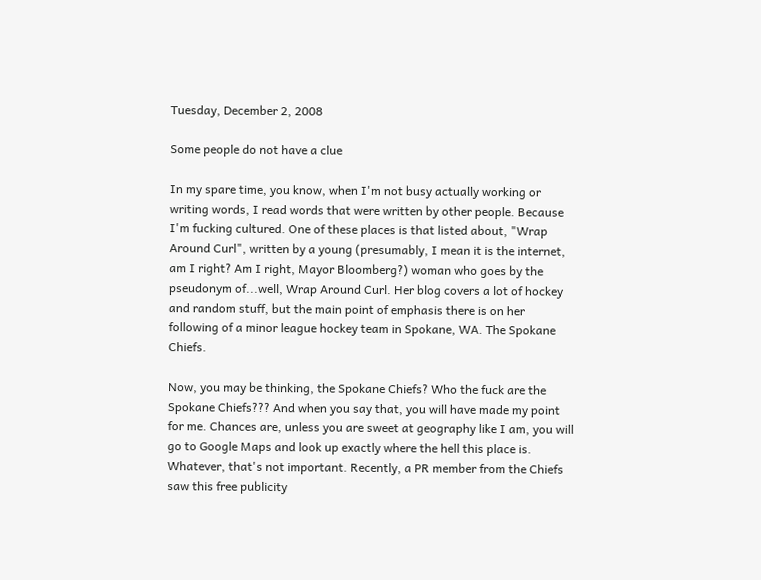Tuesday, December 2, 2008

Some people do not have a clue

In my spare time, you know, when I'm not busy actually working or writing words, I read words that were written by other people. Because I'm fucking cultured. One of these places is that listed about, "Wrap Around Curl", written by a young (presumably, I mean it is the internet, am I right? Am I right, Mayor Bloomberg?) woman who goes by the pseudonym of...well, Wrap Around Curl. Her blog covers a lot of hockey and random stuff, but the main point of emphasis there is on her following of a minor league hockey team in Spokane, WA. The Spokane Chiefs.

Now, you may be thinking, the Spokane Chiefs? Who the fuck are the Spokane Chiefs??? And when you say that, you will have made my point for me. Chances are, unless you are sweet at geography like I am, you will go to Google Maps and look up exactly where the hell this place is. Whatever, that's not important. Recently, a PR member from the Chiefs saw this free publicity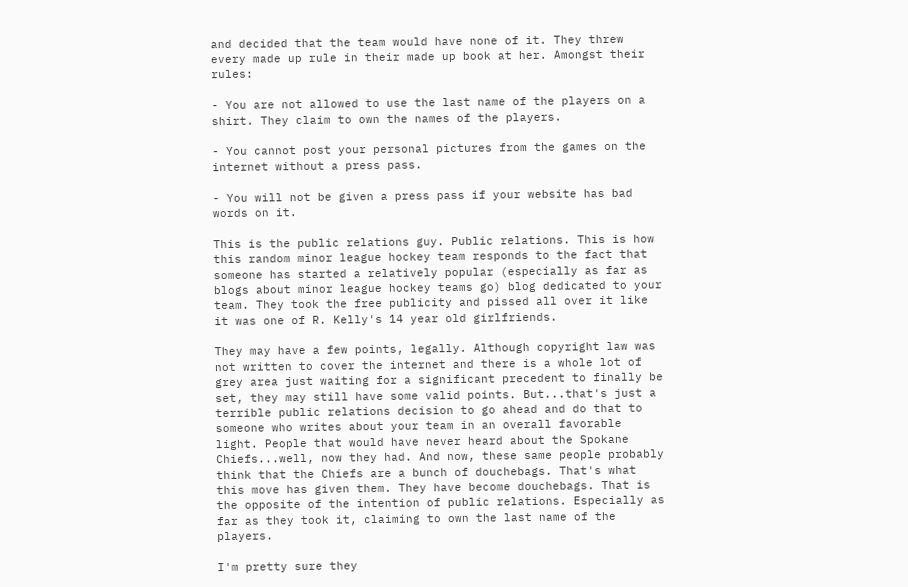and decided that the team would have none of it. They threw every made up rule in their made up book at her. Amongst their rules:

- You are not allowed to use the last name of the players on a shirt. They claim to own the names of the players.

- You cannot post your personal pictures from the games on the internet without a press pass.

- You will not be given a press pass if your website has bad words on it.

This is the public relations guy. Public relations. This is how this random minor league hockey team responds to the fact that someone has started a relatively popular (especially as far as blogs about minor league hockey teams go) blog dedicated to your team. They took the free publicity and pissed all over it like it was one of R. Kelly's 14 year old girlfriends.

They may have a few points, legally. Although copyright law was not written to cover the internet and there is a whole lot of grey area just waiting for a significant precedent to finally be set, they may still have some valid points. But...that's just a terrible public relations decision to go ahead and do that to someone who writes about your team in an overall favorable light. People that would have never heard about the Spokane Chiefs...well, now they had. And now, these same people probably think that the Chiefs are a bunch of douchebags. That's what this move has given them. They have become douchebags. That is the opposite of the intention of public relations. Especially as far as they took it, claiming to own the last name of the players.

I'm pretty sure they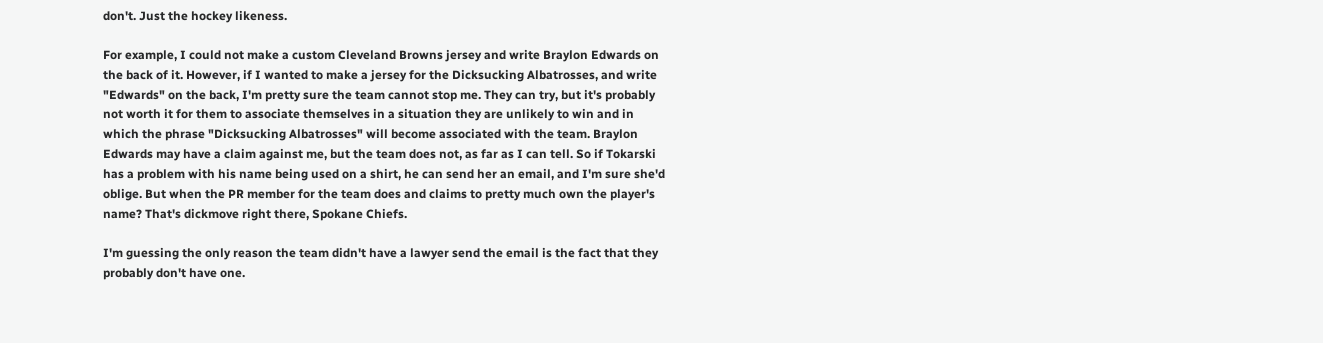don't. Just the hockey likeness.

For example, I could not make a custom Cleveland Browns jersey and write Braylon Edwards on the back of it. However, if I wanted to make a jersey for the Dicksucking Albatrosses, and write "Edwards" on the back, I'm pretty sure the team cannot stop me. They can try, but it's probably not worth it for them to associate themselves in a situation they are unlikely to win and in which the phrase "Dicksucking Albatrosses" will become associated with the team. Braylon Edwards may have a claim against me, but the team does not, as far as I can tell. So if Tokarski has a problem with his name being used on a shirt, he can send her an email, and I'm sure she'd oblige. But when the PR member for the team does and claims to pretty much own the player's name? That's dickmove right there, Spokane Chiefs.

I'm guessing the only reason the team didn't have a lawyer send the email is the fact that they probably don't have one.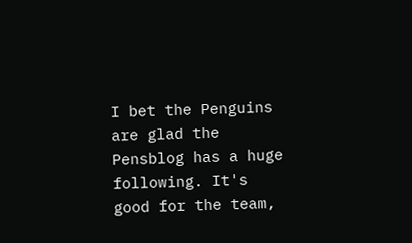I bet the Penguins are glad the Pensblog has a huge following. It's good for the team,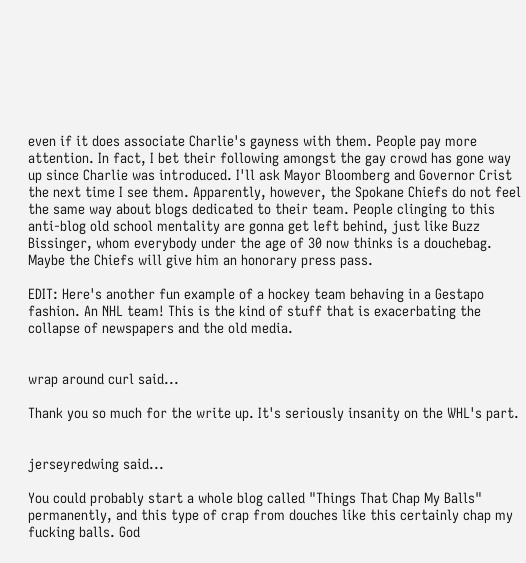even if it does associate Charlie's gayness with them. People pay more attention. In fact, I bet their following amongst the gay crowd has gone way up since Charlie was introduced. I'll ask Mayor Bloomberg and Governor Crist the next time I see them. Apparently, however, the Spokane Chiefs do not feel the same way about blogs dedicated to their team. People clinging to this anti-blog old school mentality are gonna get left behind, just like Buzz Bissinger, whom everybody under the age of 30 now thinks is a douchebag. Maybe the Chiefs will give him an honorary press pass.

EDIT: Here's another fun example of a hockey team behaving in a Gestapo fashion. An NHL team! This is the kind of stuff that is exacerbating the collapse of newspapers and the old media.


wrap around curl said...

Thank you so much for the write up. It's seriously insanity on the WHL's part.


jerseyredwing said...

You could probably start a whole blog called "Things That Chap My Balls" permanently, and this type of crap from douches like this certainly chap my fucking balls. God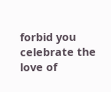forbid you celebrate the love of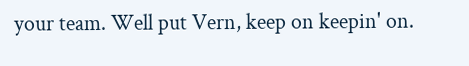your team. Well put Vern, keep on keepin' on.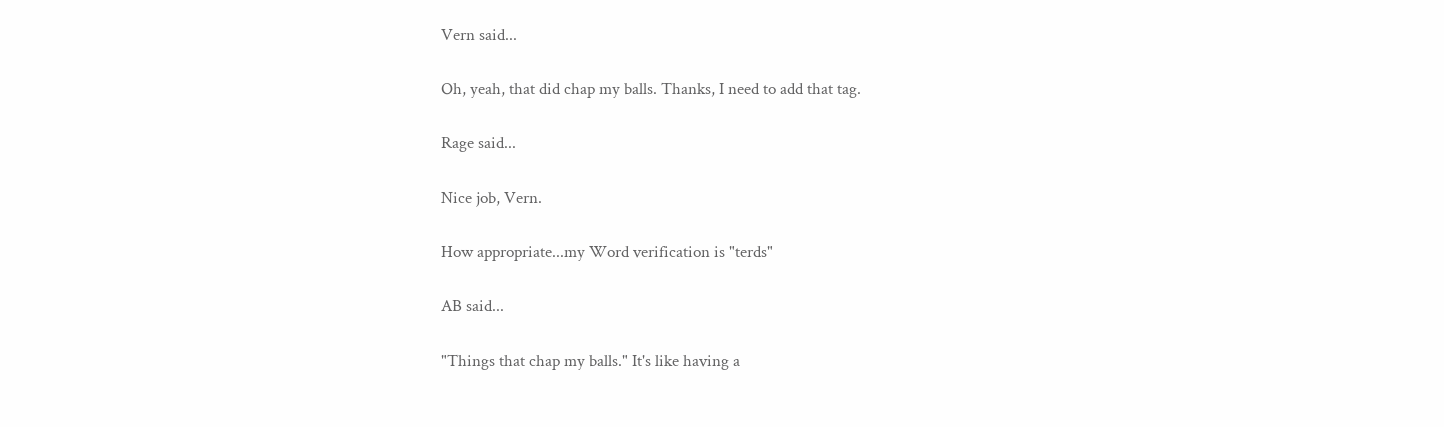Vern said...

Oh, yeah, that did chap my balls. Thanks, I need to add that tag.

Rage said...

Nice job, Vern.

How appropriate...my Word verification is "terds"

AB said...

"Things that chap my balls." It's like having a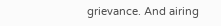grievance. And airing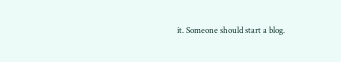it. Someone should start a blog.